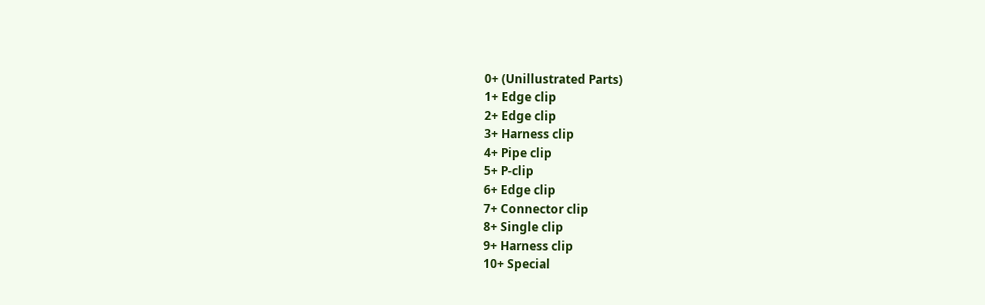0+ (Unillustrated Parts)
1+ Edge clip
2+ Edge clip
3+ Harness clip
4+ Pipe clip
5+ P-clip
6+ Edge clip
7+ Connector clip
8+ Single clip
9+ Harness clip
10+ Special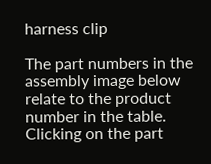harness clip

The part numbers in the assembly image below relate to the product number in the table. Clicking on the part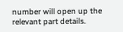number will open up the relevant part details.